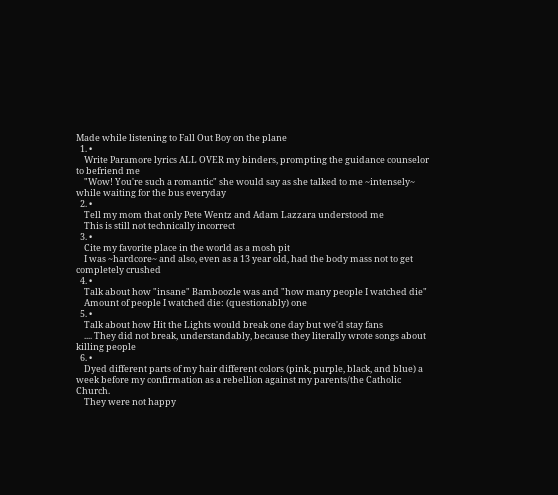Made while listening to Fall Out Boy on the plane
  1. •
    Write Paramore lyrics ALL OVER my binders, prompting the guidance counselor to befriend me
    "Wow! You're such a romantic" she would say as she talked to me ~intensely~ while waiting for the bus everyday
  2. •
    Tell my mom that only Pete Wentz and Adam Lazzara understood me
    This is still not technically incorrect
  3. •
    Cite my favorite place in the world as a mosh pit
    I was ~hardcore~ and also, even as a 13 year old, had the body mass not to get completely crushed
  4. •
    Talk about how "insane" Bamboozle was and "how many people I watched die"
    Amount of people I watched die: (questionably) one
  5. •
    Talk about how Hit the Lights would break one day but we'd stay fans
    .... They did not break, understandably, because they literally wrote songs about killing people
  6. •
    Dyed different parts of my hair different colors (pink, purple, black, and blue) a week before my confirmation as a rebellion against my parents/the Catholic Church.
    They were not happy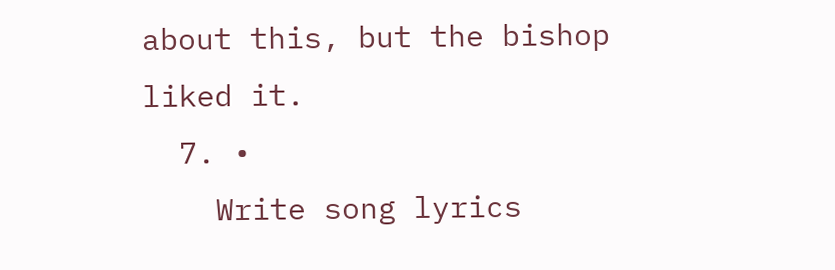about this, but the bishop liked it.
  7. •
    Write song lyrics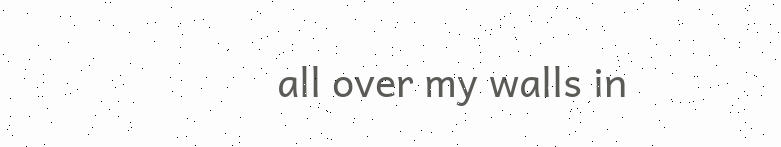all over my walls in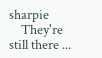sharpie
    They're still there ...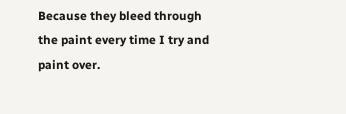Because they bleed through the paint every time I try and paint over.